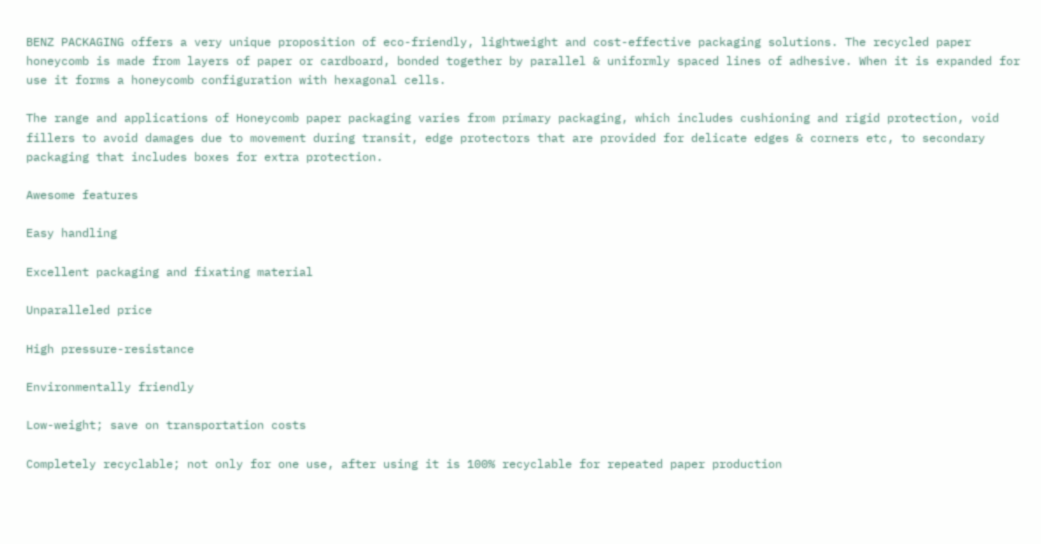BENZ PACKAGING offers a very unique proposition of eco-friendly, lightweight and cost-effective packaging solutions. The recycled paper honeycomb is made from layers of paper or cardboard, bonded together by parallel & uniformly spaced lines of adhesive. When it is expanded for use it forms a honeycomb configuration with hexagonal cells.

The range and applications of Honeycomb paper packaging varies from primary packaging, which includes cushioning and rigid protection, void fillers to avoid damages due to movement during transit, edge protectors that are provided for delicate edges & corners etc, to secondary packaging that includes boxes for extra protection.

Awesome features

Easy handling

Excellent packaging and fixating material

Unparalleled price

High pressure-resistance

Environmentally friendly

Low-weight; save on transportation costs

Completely recyclable; not only for one use, after using it is 100% recyclable for repeated paper production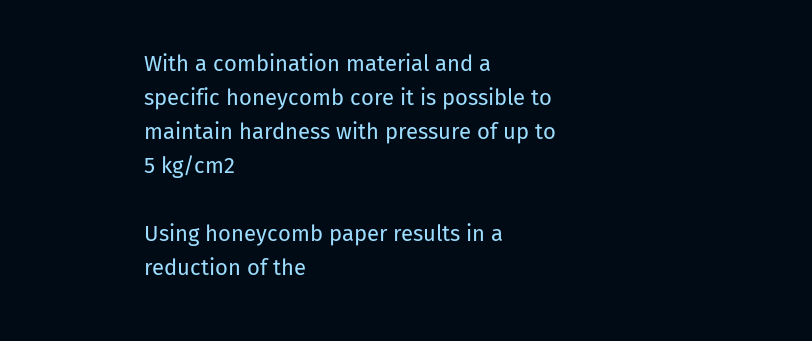With a combination material and a specific honeycomb core it is possible to maintain hardness with pressure of up to 5 kg/cm2

Using honeycomb paper results in a reduction of the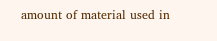amount of material used in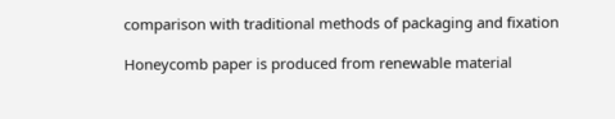comparison with traditional methods of packaging and fixation

Honeycomb paper is produced from renewable material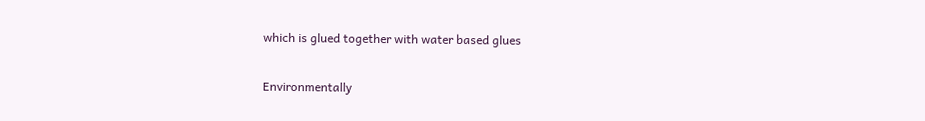which is glued together with water based glues

Environmentally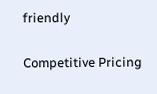friendly

Competitive Pricing